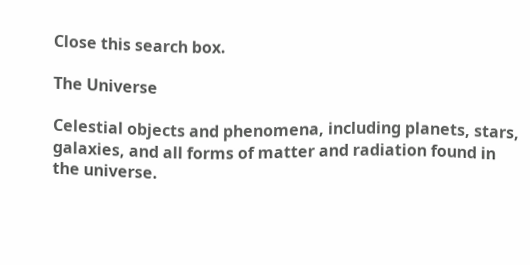Close this search box.

The Universe

Celestial objects and phenomena, including planets, stars, galaxies, and all forms of matter and radiation found in the universe.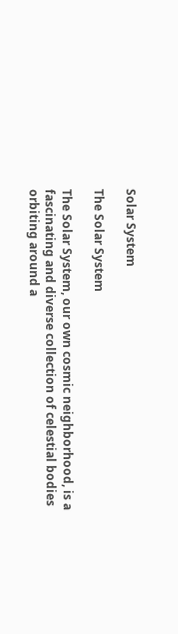Solar System

The Solar System

The Solar System, our own cosmic neighborhood, is a fascinating and diverse collection of celestial bodies orbiting around a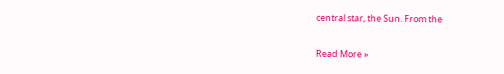central star, the Sun. From the

Read More »